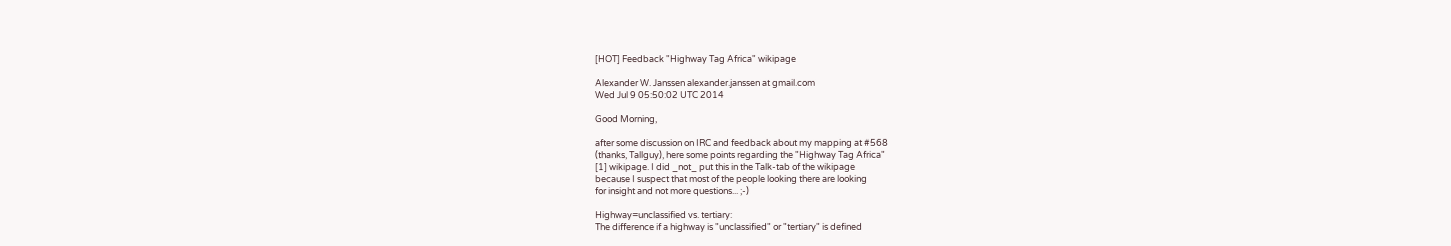[HOT] Feedback "Highway Tag Africa" wikipage

Alexander W. Janssen alexander.janssen at gmail.com
Wed Jul 9 05:50:02 UTC 2014

Good Morning,

after some discussion on IRC and feedback about my mapping at #568
(thanks, Tallguy), here some points regarding the "Highway Tag Africa"
[1] wikipage. I did _not_ put this in the Talk-tab of the wikipage
because I suspect that most of the people looking there are looking
for insight and not more questions... ;-)

Highway=unclassified vs. tertiary:
The difference if a highway is "unclassified" or "tertiary" is defined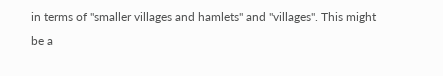in terms of "smaller villages and hamlets" and "villages". This might
be a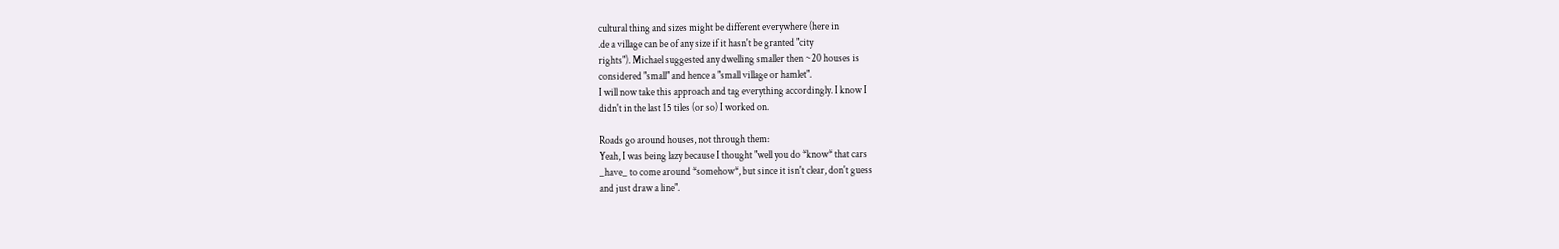cultural thing and sizes might be different everywhere (here in
.de a village can be of any size if it hasn't be granted "city
rights"). Michael suggested any dwelling smaller then ~20 houses is
considered "small" and hence a "small village or hamlet".
I will now take this approach and tag everything accordingly. I know I
didn't in the last 15 tiles (or so) I worked on.

Roads go around houses, not through them:
Yeah, I was being lazy because I thought "well you do *know* that cars
_have_ to come around *somehow*, but since it isn't clear, don't guess
and just draw a line".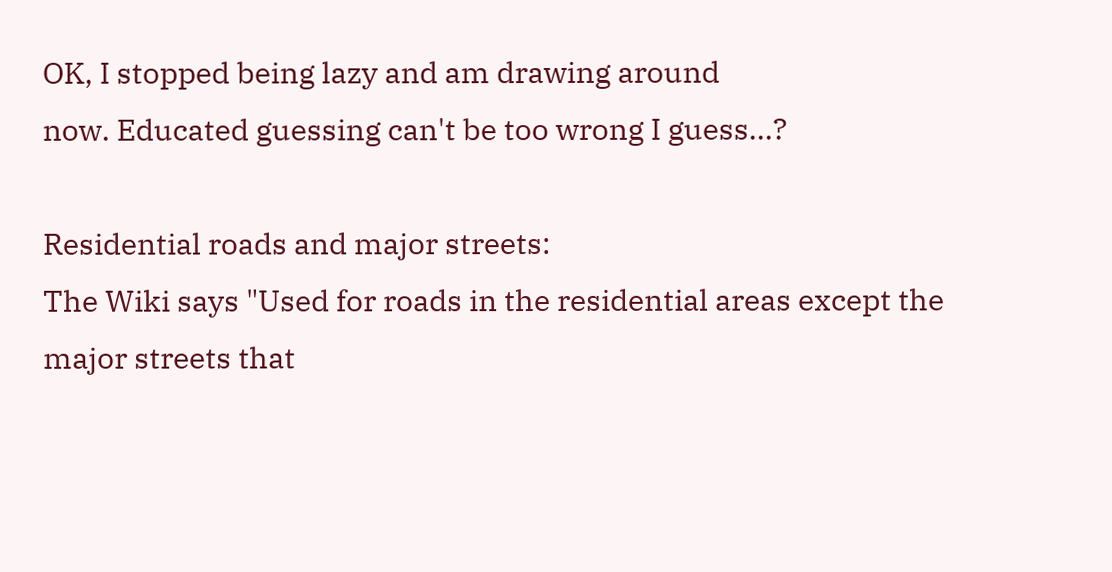OK, I stopped being lazy and am drawing around
now. Educated guessing can't be too wrong I guess...?

Residential roads and major streets:
The Wiki says "Used for roads in the residential areas except the
major streets that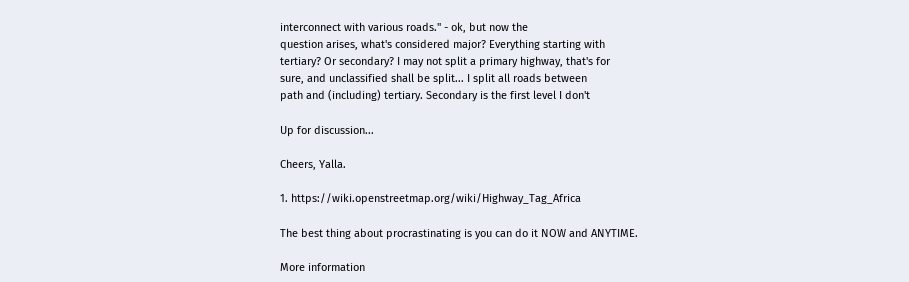interconnect with various roads." - ok, but now the
question arises, what's considered major? Everything starting with
tertiary? Or secondary? I may not split a primary highway, that's for
sure, and unclassified shall be split... I split all roads between
path and (including) tertiary. Secondary is the first level I don't

Up for discussion...

Cheers, Yalla.

1. https://wiki.openstreetmap.org/wiki/Highway_Tag_Africa

The best thing about procrastinating is you can do it NOW and ANYTIME.

More information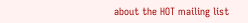about the HOT mailing list